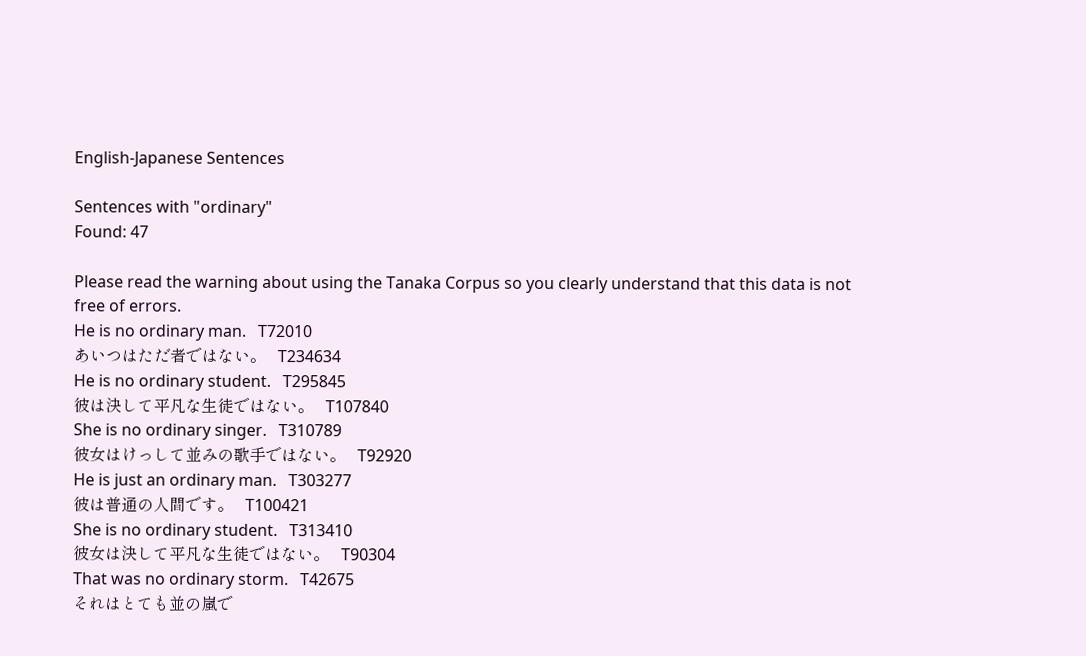English-Japanese Sentences

Sentences with "ordinary"
Found: 47

Please read the warning about using the Tanaka Corpus so you clearly understand that this data is not free of errors.
He is no ordinary man.   T72010
あいつはただ者ではない。   T234634
He is no ordinary student.   T295845
彼は決して平凡な生徒ではない。   T107840
She is no ordinary singer.   T310789
彼女はけっして並みの歌手ではない。   T92920
He is just an ordinary man.   T303277
彼は普通の人間です。   T100421
She is no ordinary student.   T313410
彼女は決して平凡な生徒ではない。   T90304
That was no ordinary storm.   T42675
それはとても並の嵐で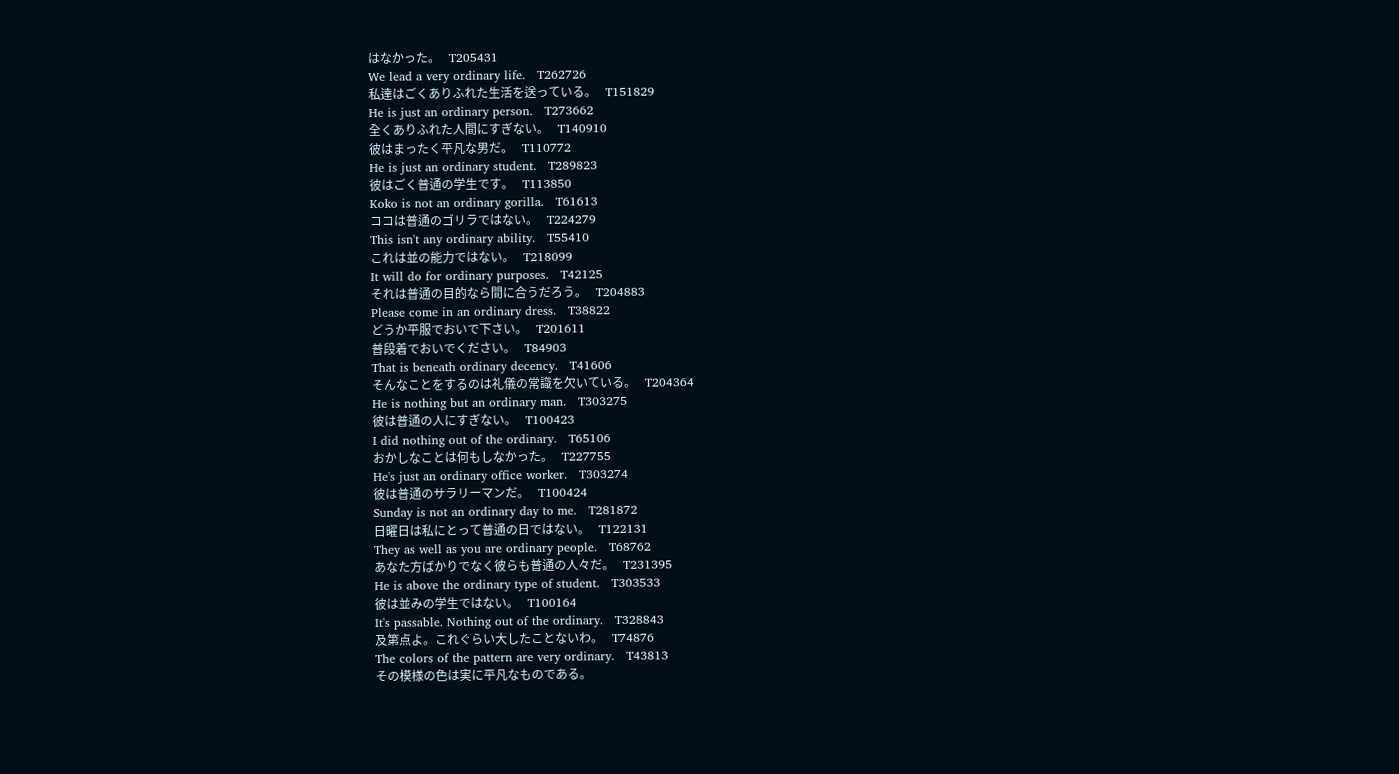はなかった。   T205431
We lead a very ordinary life.   T262726
私達はごくありふれた生活を送っている。   T151829
He is just an ordinary person.   T273662
全くありふれた人間にすぎない。   T140910
彼はまったく平凡な男だ。   T110772
He is just an ordinary student.   T289823
彼はごく普通の学生です。   T113850
Koko is not an ordinary gorilla.   T61613
ココは普通のゴリラではない。   T224279
This isn't any ordinary ability.   T55410
これは並の能力ではない。   T218099
It will do for ordinary purposes.   T42125
それは普通の目的なら間に合うだろう。   T204883
Please come in an ordinary dress.   T38822
どうか平服でおいで下さい。   T201611
普段着でおいでください。   T84903
That is beneath ordinary decency.   T41606
そんなことをするのは礼儀の常識を欠いている。   T204364
He is nothing but an ordinary man.   T303275
彼は普通の人にすぎない。   T100423
I did nothing out of the ordinary.   T65106
おかしなことは何もしなかった。   T227755
He's just an ordinary office worker.   T303274
彼は普通のサラリーマンだ。   T100424
Sunday is not an ordinary day to me.   T281872
日曜日は私にとって普通の日ではない。   T122131
They as well as you are ordinary people.   T68762
あなた方ばかりでなく彼らも普通の人々だ。   T231395
He is above the ordinary type of student.   T303533
彼は並みの学生ではない。   T100164
It's passable. Nothing out of the ordinary.   T328843
及第点よ。これぐらい大したことないわ。   T74876
The colors of the pattern are very ordinary.   T43813
その模様の色は実に平凡なものである。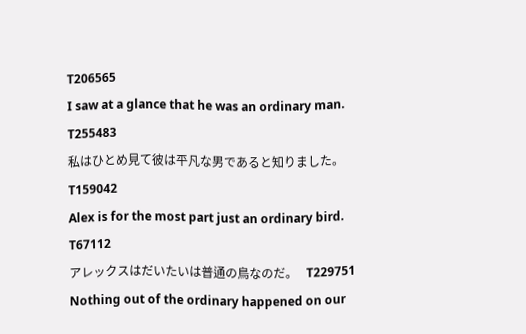T206565
I saw at a glance that he was an ordinary man.   T255483
私はひとめ見て彼は平凡な男であると知りました。   T159042
Alex is for the most part just an ordinary bird.   T67112
アレックスはだいたいは普通の鳥なのだ。   T229751
Nothing out of the ordinary happened on our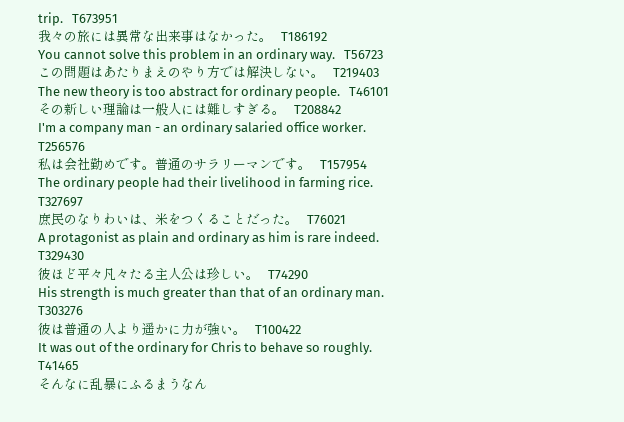trip.   T673951
我々の旅には異常な出来事はなかった。   T186192
You cannot solve this problem in an ordinary way.   T56723
この問題はあたりまえのやり方では解決しない。   T219403
The new theory is too abstract for ordinary people.   T46101
その新しい理論は一般人には難しすぎる。   T208842
I'm a company man - an ordinary salaried office worker.   T256576
私は会社勤めです。普通のサラリーマンです。   T157954
The ordinary people had their livelihood in farming rice.   T327697
庶民のなりわいは、米をつくることだった。   T76021
A protagonist as plain and ordinary as him is rare indeed.   T329430
彼ほど平々凡々たる主人公は珍しい。   T74290
His strength is much greater than that of an ordinary man.   T303276
彼は普通の人より遥かに力が強い。   T100422
It was out of the ordinary for Chris to behave so roughly.   T41465
そんなに乱暴にふるまうなん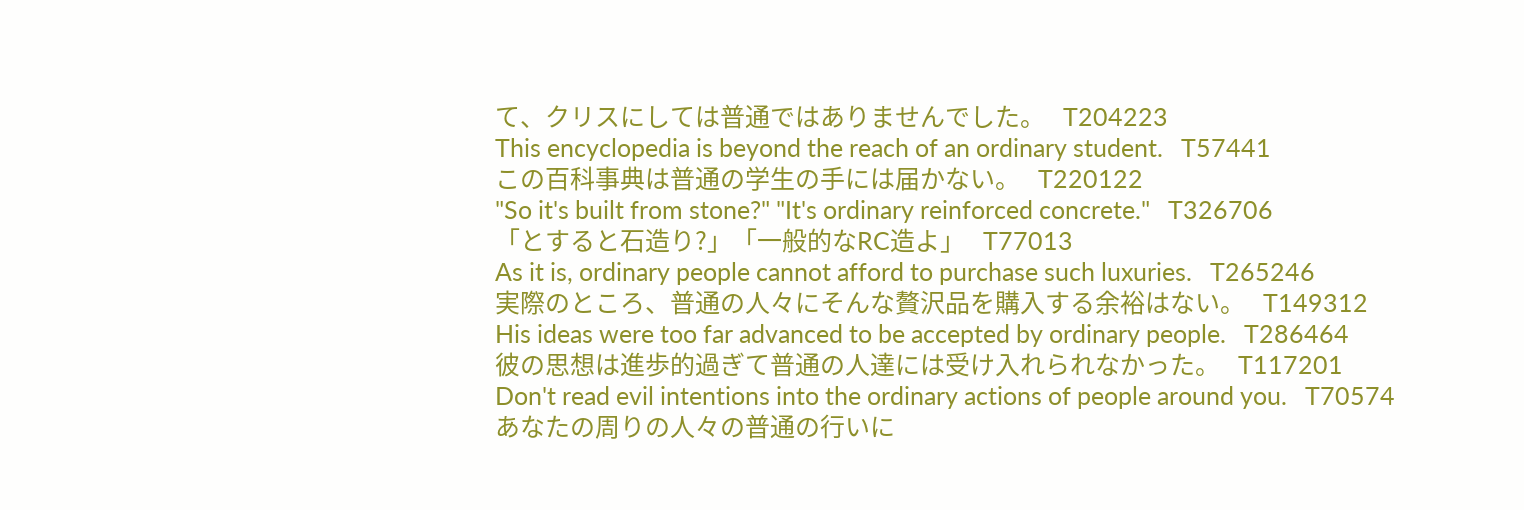て、クリスにしては普通ではありませんでした。   T204223
This encyclopedia is beyond the reach of an ordinary student.   T57441
この百科事典は普通の学生の手には届かない。   T220122
"So it's built from stone?" "It's ordinary reinforced concrete."   T326706
「とすると石造り?」「一般的なRC造よ」   T77013
As it is, ordinary people cannot afford to purchase such luxuries.   T265246
実際のところ、普通の人々にそんな贅沢品を購入する余裕はない。   T149312
His ideas were too far advanced to be accepted by ordinary people.   T286464
彼の思想は進歩的過ぎて普通の人達には受け入れられなかった。   T117201
Don't read evil intentions into the ordinary actions of people around you.   T70574
あなたの周りの人々の普通の行いに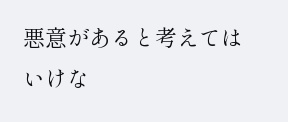悪意があると考えてはいけな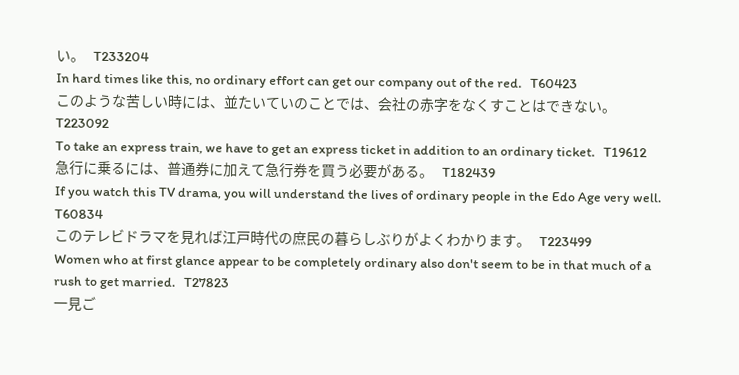い。   T233204
In hard times like this, no ordinary effort can get our company out of the red.   T60423
このような苦しい時には、並たいていのことでは、会社の赤字をなくすことはできない。   T223092
To take an express train, we have to get an express ticket in addition to an ordinary ticket.   T19612
急行に乗るには、普通券に加えて急行券を買う必要がある。   T182439
If you watch this TV drama, you will understand the lives of ordinary people in the Edo Age very well.   T60834
このテレビドラマを見れば江戸時代の庶民の暮らしぶりがよくわかります。   T223499
Women who at first glance appear to be completely ordinary also don't seem to be in that much of a rush to get married.   T27823
一見ご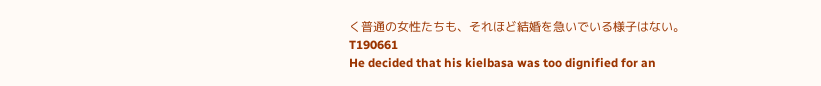く普通の女性たちも、それほど結婚を急いでいる様子はない。   T190661
He decided that his kielbasa was too dignified for an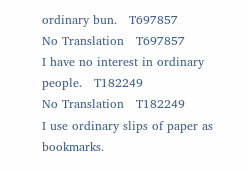ordinary bun.   T697857
No Translation   T697857
I have no interest in ordinary people.   T182249
No Translation   T182249
I use ordinary slips of paper as bookmarks.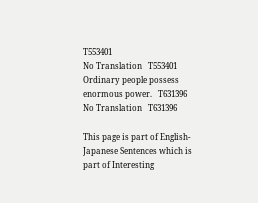T553401
No Translation   T553401
Ordinary people possess enormous power.   T631396
No Translation   T631396

This page is part of English-Japanese Sentences which is part of Interesting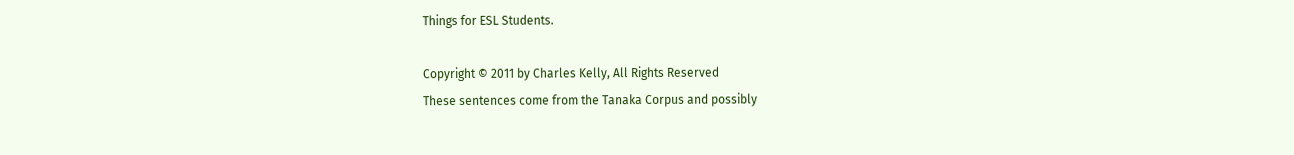Things for ESL Students.

Copyright © 2011 by Charles Kelly, All Rights Reserved
These sentences come from the Tanaka Corpus and possibly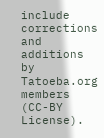include corrections and additions by Tatoeba.org members (CC-BY License).